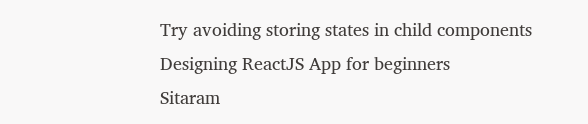Try avoiding storing states in child components
Designing ReactJS App for beginners
Sitaram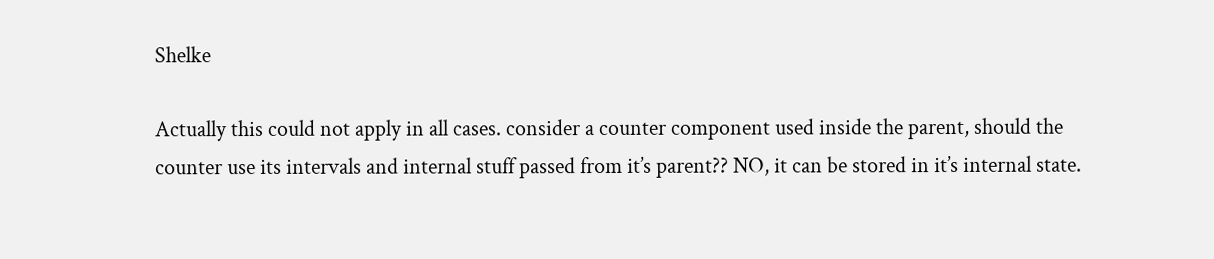Shelke

Actually this could not apply in all cases. consider a counter component used inside the parent, should the counter use its intervals and internal stuff passed from it’s parent?? NO, it can be stored in it’s internal state.